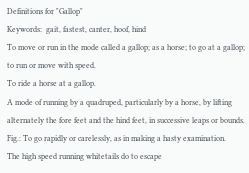Definitions for "Gallop"
Keywords:  gait, fastest, canter, hoof, hind
To move or run in the mode called a gallop; as a horse; to go at a gallop; to run or move with speed.
To ride a horse at a gallop.
A mode of running by a quadruped, particularly by a horse, by lifting alternately the fore feet and the hind feet, in successive leaps or bounds.
Fig.: To go rapidly or carelessly, as in making a hasty examination.
The high speed running whitetails do to escape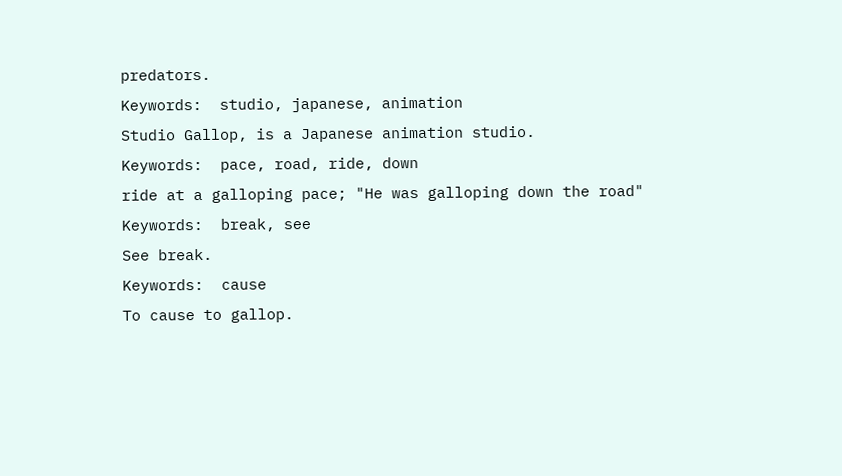predators.
Keywords:  studio, japanese, animation
Studio Gallop, is a Japanese animation studio.
Keywords:  pace, road, ride, down
ride at a galloping pace; "He was galloping down the road"
Keywords:  break, see
See break.
Keywords:  cause
To cause to gallop.